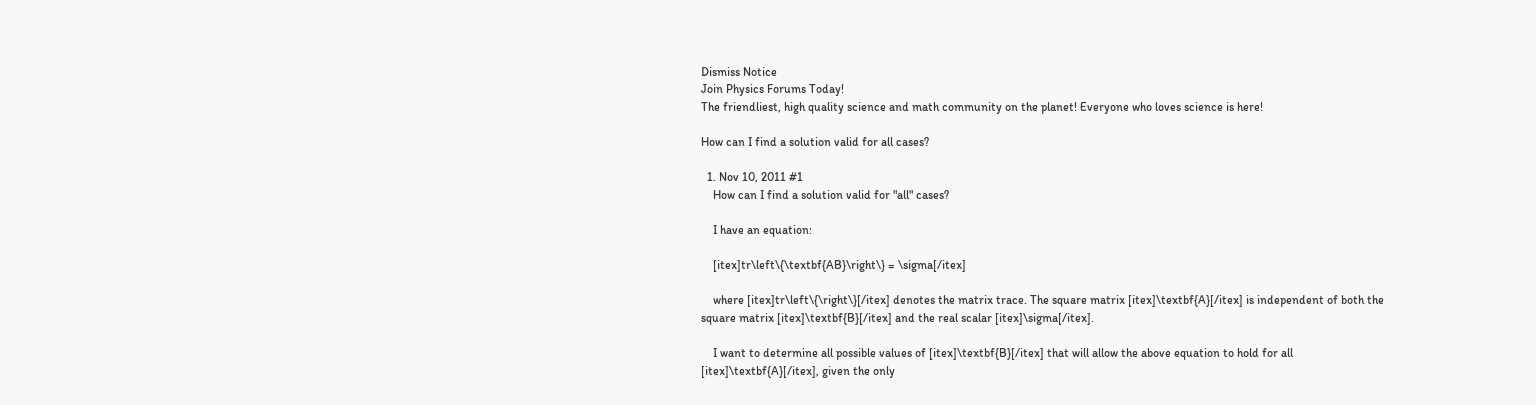Dismiss Notice
Join Physics Forums Today!
The friendliest, high quality science and math community on the planet! Everyone who loves science is here!

How can I find a solution valid for all cases?

  1. Nov 10, 2011 #1
    How can I find a solution valid for "all" cases?

    I have an equation:

    [itex]tr\left\{\textbf{AB}\right\} = \sigma[/itex]

    where [itex]tr\left\{\right\}[/itex] denotes the matrix trace. The square matrix [itex]\textbf{A}[/itex] is independent of both the square matrix [itex]\textbf{B}[/itex] and the real scalar [itex]\sigma[/itex].

    I want to determine all possible values of [itex]\textbf{B}[/itex] that will allow the above equation to hold for all [itex]\textbf{A}[/itex], given the only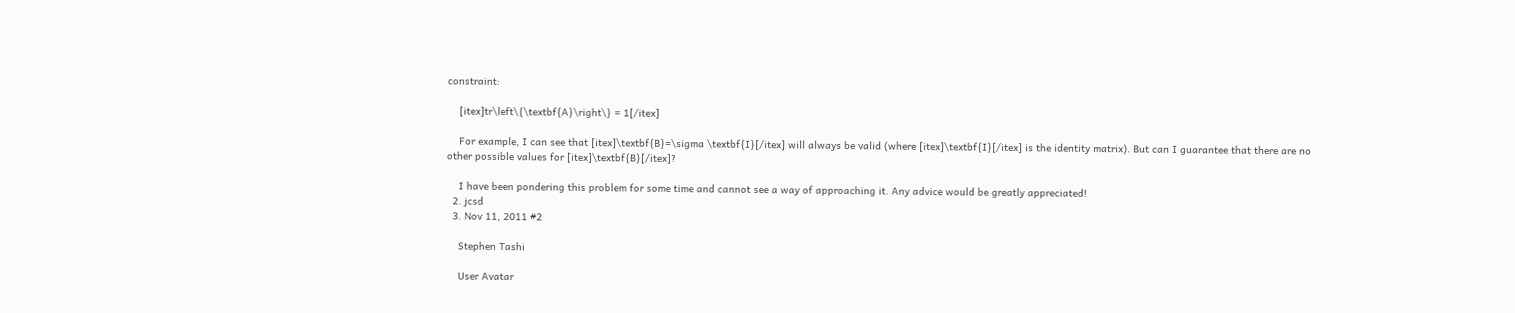constraint:

    [itex]tr\left\{\textbf{A}\right\} = 1[/itex]

    For example, I can see that [itex]\textbf{B}=\sigma \textbf{I}[/itex] will always be valid (where [itex]\textbf{I}[/itex] is the identity matrix). But can I guarantee that there are no other possible values for [itex]\textbf{B}[/itex]?

    I have been pondering this problem for some time and cannot see a way of approaching it. Any advice would be greatly appreciated!
  2. jcsd
  3. Nov 11, 2011 #2

    Stephen Tashi

    User Avatar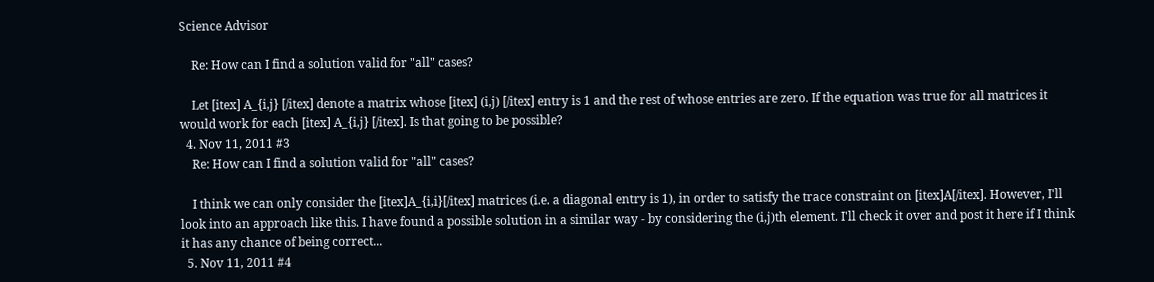Science Advisor

    Re: How can I find a solution valid for "all" cases?

    Let [itex] A_{i,j} [/itex] denote a matrix whose [itex] (i,j) [/itex] entry is 1 and the rest of whose entries are zero. If the equation was true for all matrices it would work for each [itex] A_{i,j} [/itex]. Is that going to be possible?
  4. Nov 11, 2011 #3
    Re: How can I find a solution valid for "all" cases?

    I think we can only consider the [itex]A_{i,i}[/itex] matrices (i.e. a diagonal entry is 1), in order to satisfy the trace constraint on [itex]A[/itex]. However, I'll look into an approach like this. I have found a possible solution in a similar way - by considering the (i,j)th element. I'll check it over and post it here if I think it has any chance of being correct...
  5. Nov 11, 2011 #4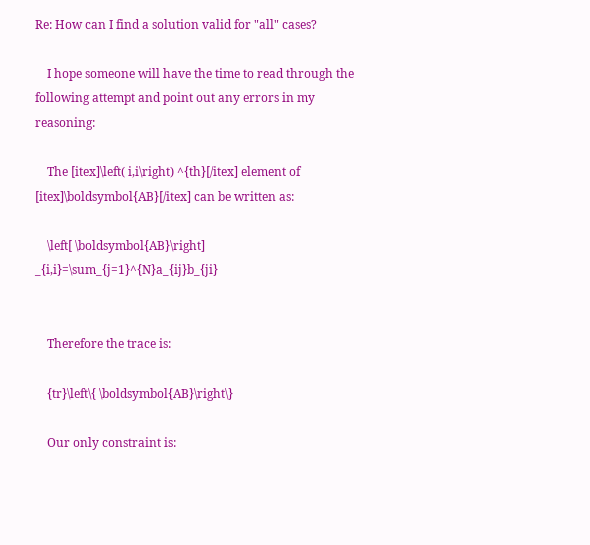Re: How can I find a solution valid for "all" cases?

    I hope someone will have the time to read through the following attempt and point out any errors in my reasoning:

    The [itex]\left( i,i\right) ^{th}[/itex] element of [itex]\boldsymbol{AB}[/itex] can be written as:

    \left[ \boldsymbol{AB}\right] _{i,i}=\sum_{j=1}^{N}a_{ij}b_{ji}


    Therefore the trace is:

    {tr}\left\{ \boldsymbol{AB}\right\}

    Our only constraint is: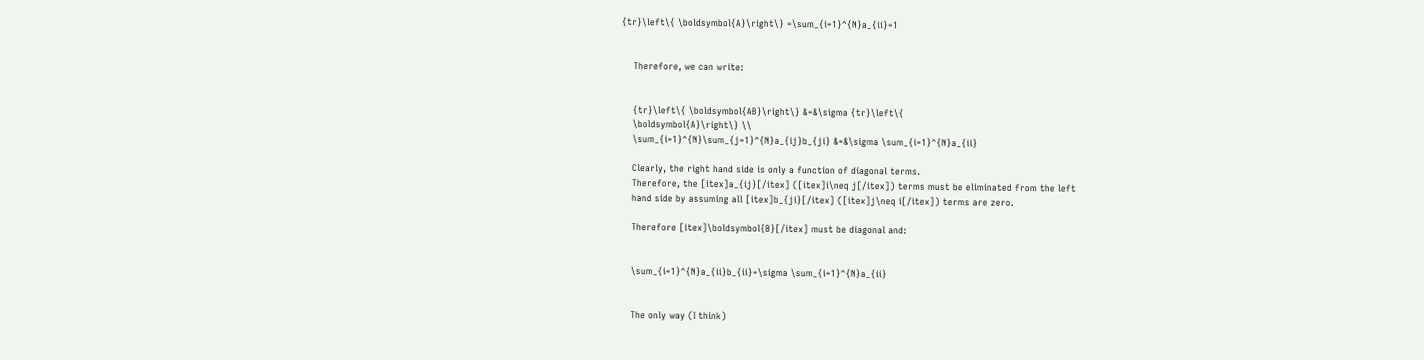{tr}\left\{ \boldsymbol{A}\right\} =\sum_{i=1}^{N}a_{ii}=1


    Therefore, we can write:


    {tr}\left\{ \boldsymbol{AB}\right\} &=&\sigma {tr}\left\{
    \boldsymbol{A}\right\} \\
    \sum_{i=1}^{N}\sum_{j=1}^{N}a_{ij}b_{ji} &=&\sigma \sum_{i=1}^{N}a_{ii}

    Clearly, the right hand side is only a function of diagonal terms.
    Therefore, the [itex]a_{ij}[/itex] ([itex]i\neq j[/itex]) terms must be eliminated from the left
    hand side by assuming all [itex]b_{ji}[/itex] ([itex]j\neq i[/itex]) terms are zero.

    Therefore [itex]\boldsymbol{B}[/itex] must be diagonal and:


    \sum_{i=1}^{N}a_{ii}b_{ii}=\sigma \sum_{i=1}^{N}a_{ii}


    The only way (I think)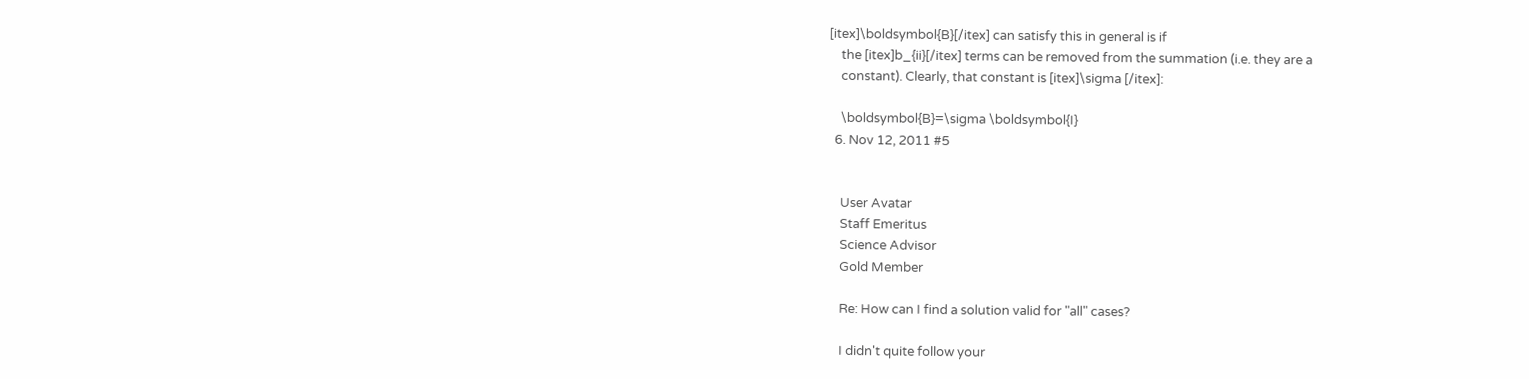[itex]\boldsymbol{B}[/itex] can satisfy this in general is if
    the [itex]b_{ii}[/itex] terms can be removed from the summation (i.e. they are a
    constant). Clearly, that constant is [itex]\sigma [/itex]:

    \boldsymbol{B}=\sigma \boldsymbol{I}
  6. Nov 12, 2011 #5


    User Avatar
    Staff Emeritus
    Science Advisor
    Gold Member

    Re: How can I find a solution valid for "all" cases?

    I didn't quite follow your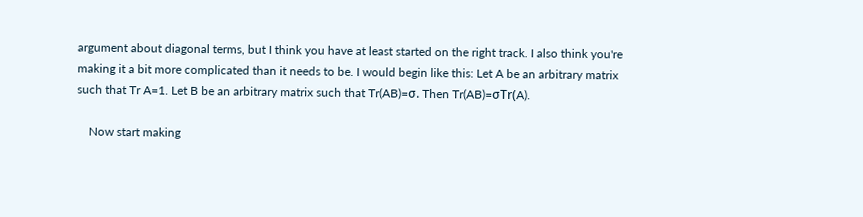argument about diagonal terms, but I think you have at least started on the right track. I also think you're making it a bit more complicated than it needs to be. I would begin like this: Let A be an arbitrary matrix such that Tr A=1. Let B be an arbitrary matrix such that Tr(AB)=σ. Then Tr(AB)=σTr(A).

    Now start making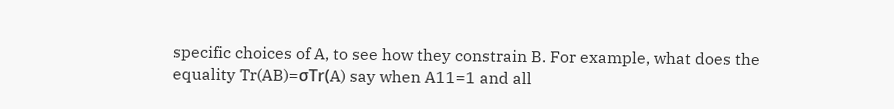specific choices of A, to see how they constrain B. For example, what does the equality Tr(AB)=σTr(A) say when A11=1 and all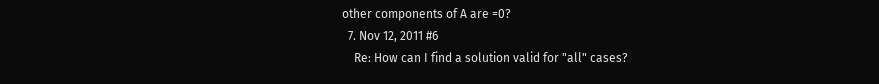other components of A are =0?
  7. Nov 12, 2011 #6
    Re: How can I find a solution valid for "all" cases?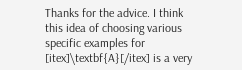Thanks for the advice. I think this idea of choosing various specific examples for [itex]\textbf{A}[/itex] is a very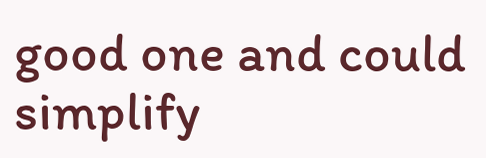good one and could simplify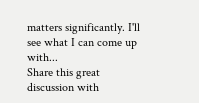matters significantly. I'll see what I can come up with...
Share this great discussion with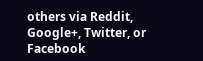others via Reddit, Google+, Twitter, or Facebook